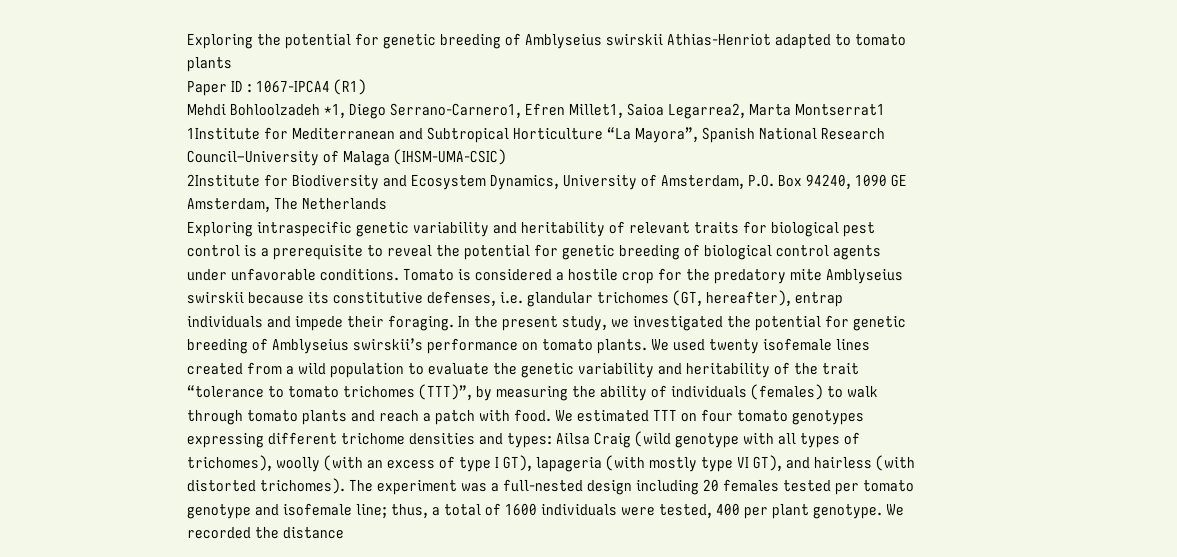Exploring the potential for genetic breeding of Amblyseius swirskii Athias-Henriot adapted to tomato plants
Paper ID : 1067-IPCA4 (R1)
Mehdi Bohloolzadeh *1, Diego Serrano-Carnero1, Efren Millet1, Saioa Legarrea2, Marta Montserrat1
1Institute for Mediterranean and Subtropical Horticulture “La Mayora”, Spanish National Research Council–University of Malaga (IHSM-UMA-CSIC)
2Institute for Biodiversity and Ecosystem Dynamics, University of Amsterdam, P.O. Box 94240, 1090 GE Amsterdam, The Netherlands
Exploring intraspecific genetic variability and heritability of relevant traits for biological pest control is a prerequisite to reveal the potential for genetic breeding of biological control agents under unfavorable conditions. Tomato is considered a hostile crop for the predatory mite Amblyseius swirskii because its constitutive defenses, i.e. glandular trichomes (GT, hereafter), entrap individuals and impede their foraging. In the present study, we investigated the potential for genetic breeding of Amblyseius swirskii’s performance on tomato plants. We used twenty isofemale lines created from a wild population to evaluate the genetic variability and heritability of the trait “tolerance to tomato trichomes (TTT)”, by measuring the ability of individuals (females) to walk through tomato plants and reach a patch with food. We estimated TTT on four tomato genotypes expressing different trichome densities and types: Ailsa Craig (wild genotype with all types of trichomes), woolly (with an excess of type I GT), lapageria (with mostly type VI GT), and hairless (with distorted trichomes). The experiment was a full-nested design including 20 females tested per tomato genotype and isofemale line; thus, a total of 1600 individuals were tested, 400 per plant genotype. We recorded the distance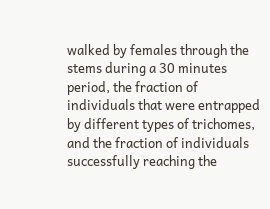walked by females through the stems during a 30 minutes period, the fraction of individuals that were entrapped by different types of trichomes, and the fraction of individuals successfully reaching the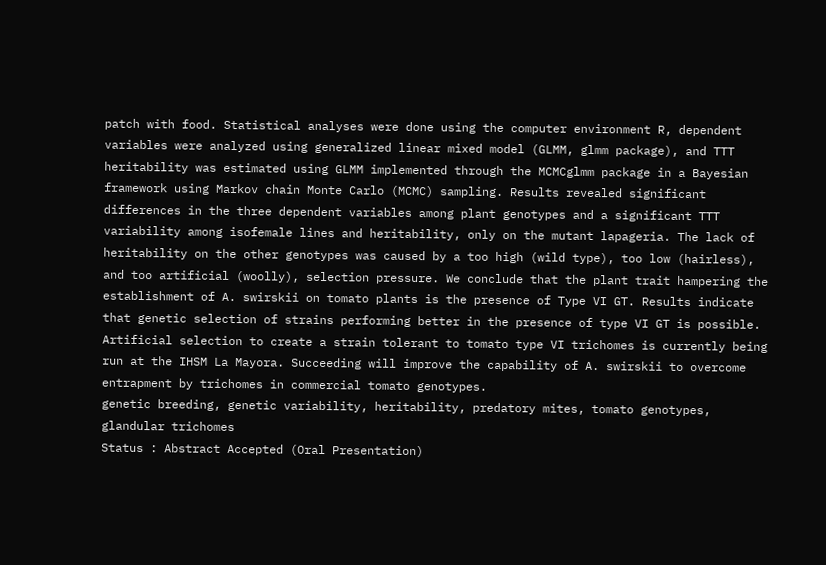patch with food. Statistical analyses were done using the computer environment R, dependent variables were analyzed using generalized linear mixed model (GLMM, glmm package), and TTT heritability was estimated using GLMM implemented through the MCMCglmm package in a Bayesian framework using Markov chain Monte Carlo (MCMC) sampling. Results revealed significant differences in the three dependent variables among plant genotypes and a significant TTT variability among isofemale lines and heritability, only on the mutant lapageria. The lack of heritability on the other genotypes was caused by a too high (wild type), too low (hairless), and too artificial (woolly), selection pressure. We conclude that the plant trait hampering the establishment of A. swirskii on tomato plants is the presence of Type VI GT. Results indicate that genetic selection of strains performing better in the presence of type VI GT is possible. Artificial selection to create a strain tolerant to tomato type VI trichomes is currently being run at the IHSM La Mayora. Succeeding will improve the capability of A. swirskii to overcome entrapment by trichomes in commercial tomato genotypes.
genetic breeding, genetic variability, heritability, predatory mites, tomato genotypes, glandular trichomes
Status : Abstract Accepted (Oral Presentation)